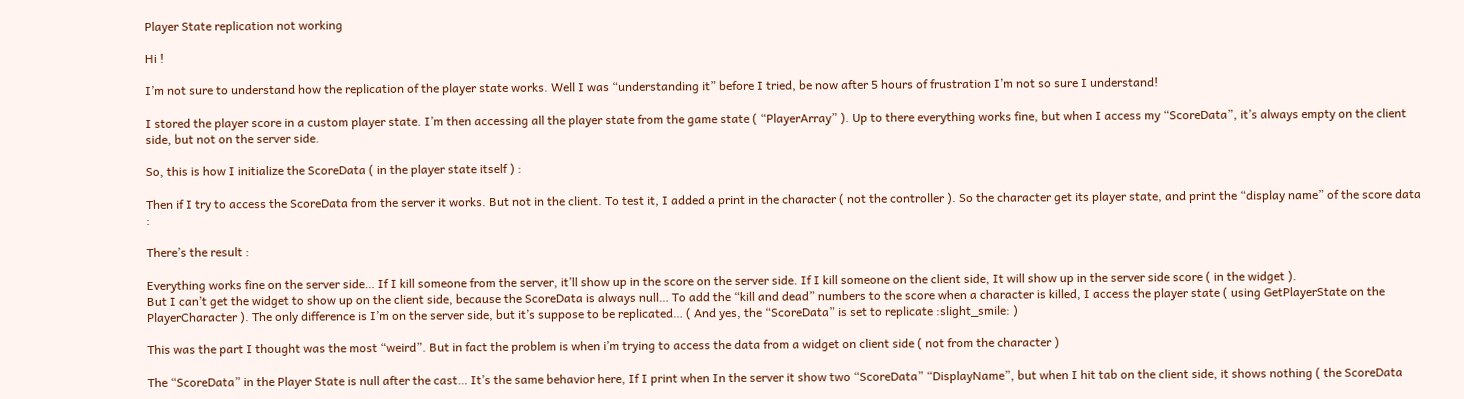Player State replication not working

Hi !

I’m not sure to understand how the replication of the player state works. Well I was “understanding it” before I tried, be now after 5 hours of frustration I’m not so sure I understand!

I stored the player score in a custom player state. I’m then accessing all the player state from the game state ( “PlayerArray” ). Up to there everything works fine, but when I access my “ScoreData”, it’s always empty on the client side, but not on the server side.

So, this is how I initialize the ScoreData ( in the player state itself ) :

Then if I try to access the ScoreData from the server it works. But not in the client. To test it, I added a print in the character ( not the controller ). So the character get its player state, and print the “display name” of the score data :

There’s the result :

Everything works fine on the server side… If I kill someone from the server, it’ll show up in the score on the server side. If I kill someone on the client side, It will show up in the server side score ( in the widget ).
But I can’t get the widget to show up on the client side, because the ScoreData is always null… To add the “kill and dead” numbers to the score when a character is killed, I access the player state ( using GetPlayerState on the PlayerCharacter ). The only difference is I’m on the server side, but it’s suppose to be replicated… ( And yes, the “ScoreData” is set to replicate :slight_smile: )

This was the part I thought was the most “weird”. But in fact the problem is when i’m trying to access the data from a widget on client side ( not from the character )

The “ScoreData” in the Player State is null after the cast… It’s the same behavior here, If I print when In the server it show two “ScoreData” “DisplayName”, but when I hit tab on the client side, it shows nothing ( the ScoreData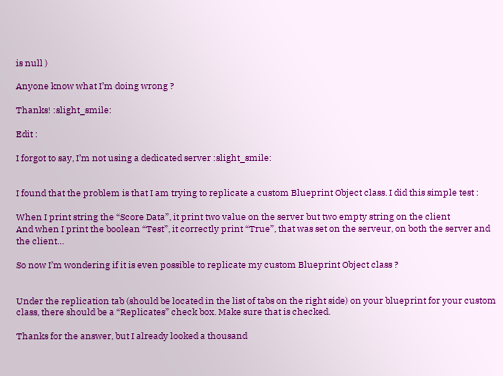is null )

Anyone know what I’m doing wrong ?

Thanks! :slight_smile:

Edit :

I forgot to say, I’m not using a dedicated server :slight_smile:


I found that the problem is that I am trying to replicate a custom Blueprint Object class. I did this simple test :

When I print string the “Score Data”, it print two value on the server but two empty string on the client
And when I print the boolean “Test”, it correctly print “True”, that was set on the serveur, on both the server and the client…

So now I’m wondering if it is even possible to replicate my custom Blueprint Object class ?


Under the replication tab (should be located in the list of tabs on the right side) on your blueprint for your custom class, there should be a “Replicates” check box. Make sure that is checked.

Thanks for the answer, but I already looked a thousand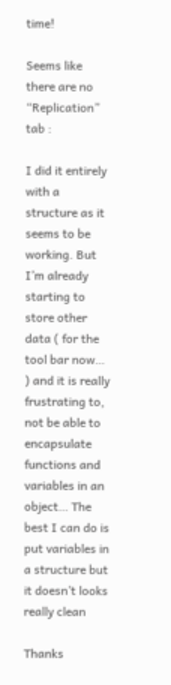time!

Seems like there are no “Replication” tab :

I did it entirely with a structure as it seems to be working. But I’m already starting to store other data ( for the tool bar now… ) and it is really frustrating to, not be able to encapsulate functions and variables in an object… The best I can do is put variables in a structure but it doesn’t looks really clean

Thanks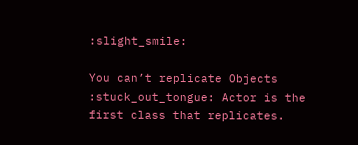:slight_smile:

You can’t replicate Objects :stuck_out_tongue: Actor is the first class that replicates.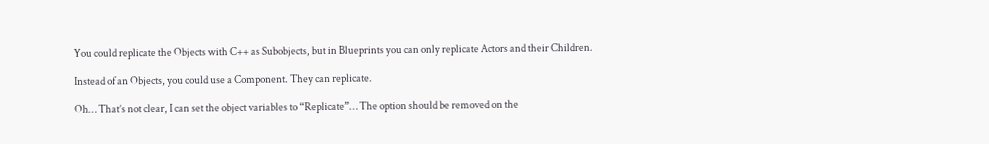You could replicate the Objects with C++ as Subobjects, but in Blueprints you can only replicate Actors and their Children.

Instead of an Objects, you could use a Component. They can replicate.

Oh… That’s not clear, I can set the object variables to “Replicate”… The option should be removed on the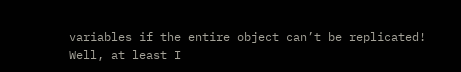variables if the entire object can’t be replicated!
Well, at least I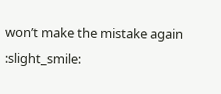won’t make the mistake again :slight_smile: